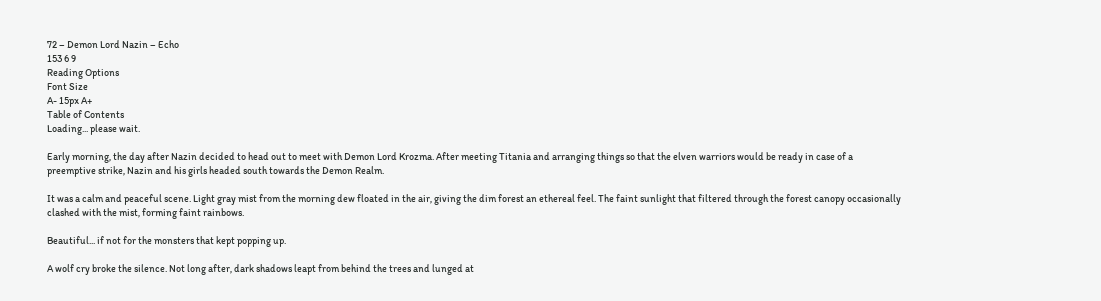72 – Demon Lord Nazin – Echo
153 6 9
Reading Options
Font Size
A- 15px A+
Table of Contents
Loading... please wait.

Early morning, the day after Nazin decided to head out to meet with Demon Lord Krozma. After meeting Titania and arranging things so that the elven warriors would be ready in case of a preemptive strike, Nazin and his girls headed south towards the Demon Realm.

It was a calm and peaceful scene. Light gray mist from the morning dew floated in the air, giving the dim forest an ethereal feel. The faint sunlight that filtered through the forest canopy occasionally clashed with the mist, forming faint rainbows.

Beautiful... if not for the monsters that kept popping up.

A wolf cry broke the silence. Not long after, dark shadows leapt from behind the trees and lunged at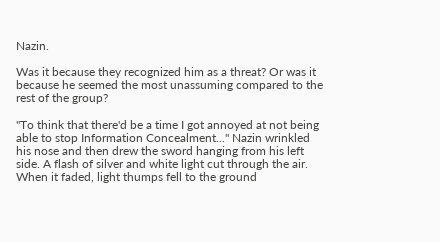Nazin.

Was it because they recognized him as a threat? Or was it because he seemed the most unassuming compared to the rest of the group?

"To think that there'd be a time I got annoyed at not being able to stop Information Concealment..." Nazin wrinkled his nose and then drew the sword hanging from his left side. A flash of silver and white light cut through the air. When it faded, light thumps fell to the ground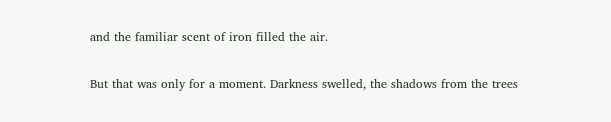and the familiar scent of iron filled the air.

But that was only for a moment. Darkness swelled, the shadows from the trees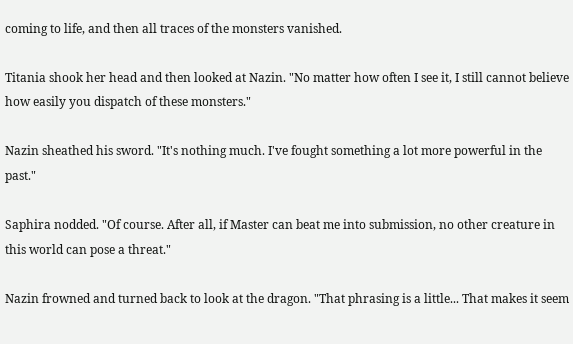coming to life, and then all traces of the monsters vanished.

Titania shook her head and then looked at Nazin. "No matter how often I see it, I still cannot believe how easily you dispatch of these monsters."

Nazin sheathed his sword. "It's nothing much. I've fought something a lot more powerful in the past."

Saphira nodded. "Of course. After all, if Master can beat me into submission, no other creature in this world can pose a threat."

Nazin frowned and turned back to look at the dragon. "That phrasing is a little... That makes it seem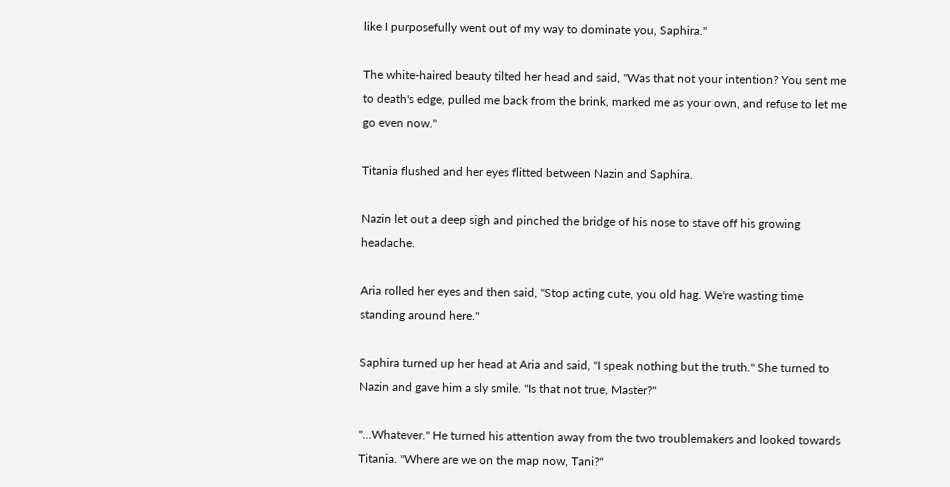like I purposefully went out of my way to dominate you, Saphira."

The white-haired beauty tilted her head and said, "Was that not your intention? You sent me to death's edge, pulled me back from the brink, marked me as your own, and refuse to let me go even now."

Titania flushed and her eyes flitted between Nazin and Saphira.

Nazin let out a deep sigh and pinched the bridge of his nose to stave off his growing headache.

Aria rolled her eyes and then said, "Stop acting cute, you old hag. We're wasting time standing around here."

Saphira turned up her head at Aria and said, "I speak nothing but the truth." She turned to Nazin and gave him a sly smile. "Is that not true, Master?"

"...Whatever." He turned his attention away from the two troublemakers and looked towards Titania. "Where are we on the map now, Tani?"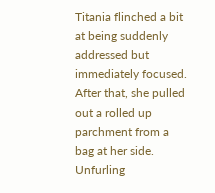Titania flinched a bit at being suddenly addressed but immediately focused. After that, she pulled out a rolled up parchment from a bag at her side. Unfurling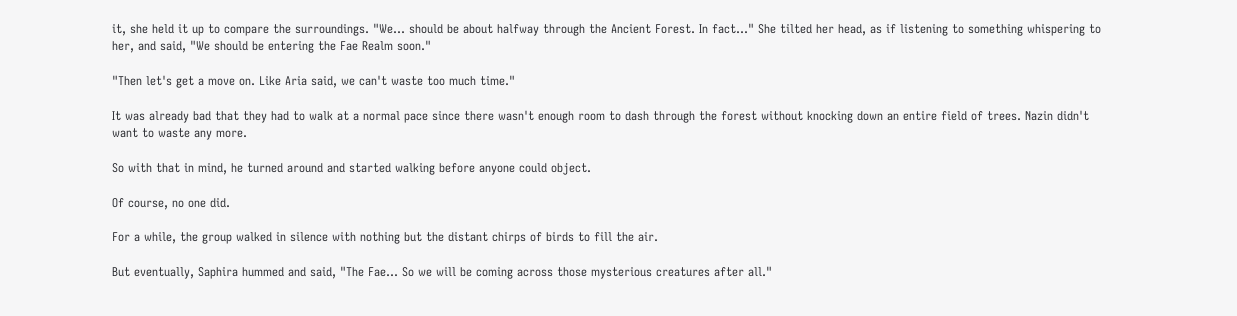it, she held it up to compare the surroundings. "We... should be about halfway through the Ancient Forest. In fact..." She tilted her head, as if listening to something whispering to her, and said, "We should be entering the Fae Realm soon."

"Then let's get a move on. Like Aria said, we can't waste too much time."

It was already bad that they had to walk at a normal pace since there wasn't enough room to dash through the forest without knocking down an entire field of trees. Nazin didn't want to waste any more.

So with that in mind, he turned around and started walking before anyone could object.

Of course, no one did.

For a while, the group walked in silence with nothing but the distant chirps of birds to fill the air.

But eventually, Saphira hummed and said, "The Fae... So we will be coming across those mysterious creatures after all."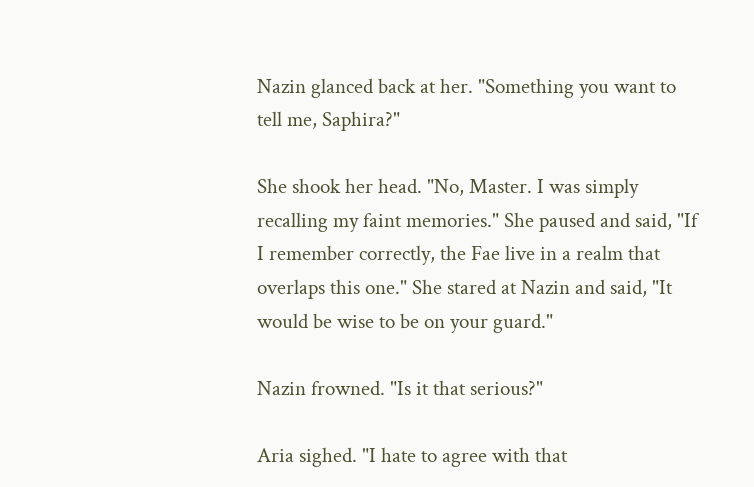Nazin glanced back at her. "Something you want to tell me, Saphira?"

She shook her head. "No, Master. I was simply recalling my faint memories." She paused and said, "If I remember correctly, the Fae live in a realm that overlaps this one." She stared at Nazin and said, "It would be wise to be on your guard."

Nazin frowned. "Is it that serious?"

Aria sighed. "I hate to agree with that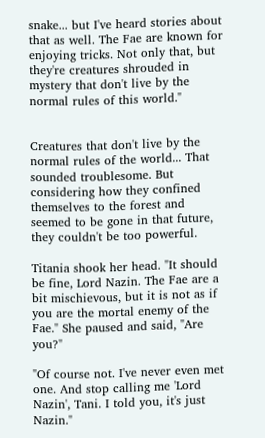snake... but I've heard stories about that as well. The Fae are known for enjoying tricks. Not only that, but they're creatures shrouded in mystery that don't live by the normal rules of this world."


Creatures that don't live by the normal rules of the world... That sounded troublesome. But considering how they confined themselves to the forest and seemed to be gone in that future, they couldn't be too powerful.

Titania shook her head. "It should be fine, Lord Nazin. The Fae are a bit mischievous, but it is not as if you are the mortal enemy of the Fae." She paused and said, "Are you?"

"Of course not. I've never even met one. And stop calling me 'Lord Nazin', Tani. I told you, it's just Nazin."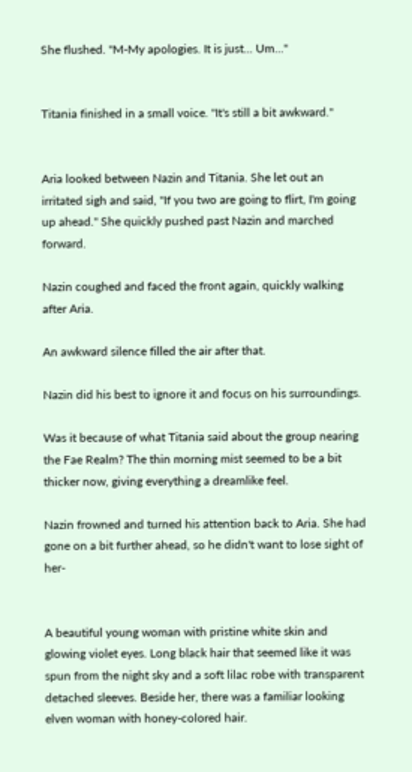She flushed. "M-My apologies. It is just... Um..."


Titania finished in a small voice. "It's still a bit awkward."


Aria looked between Nazin and Titania. She let out an irritated sigh and said, "If you two are going to flirt, I'm going up ahead." She quickly pushed past Nazin and marched forward.

Nazin coughed and faced the front again, quickly walking after Aria.

An awkward silence filled the air after that.

Nazin did his best to ignore it and focus on his surroundings.

Was it because of what Titania said about the group nearing the Fae Realm? The thin morning mist seemed to be a bit thicker now, giving everything a dreamlike feel.

Nazin frowned and turned his attention back to Aria. She had gone on a bit further ahead, so he didn't want to lose sight of her-


A beautiful young woman with pristine white skin and glowing violet eyes. Long black hair that seemed like it was spun from the night sky and a soft lilac robe with transparent detached sleeves. Beside her, there was a familiar looking elven woman with honey-colored hair.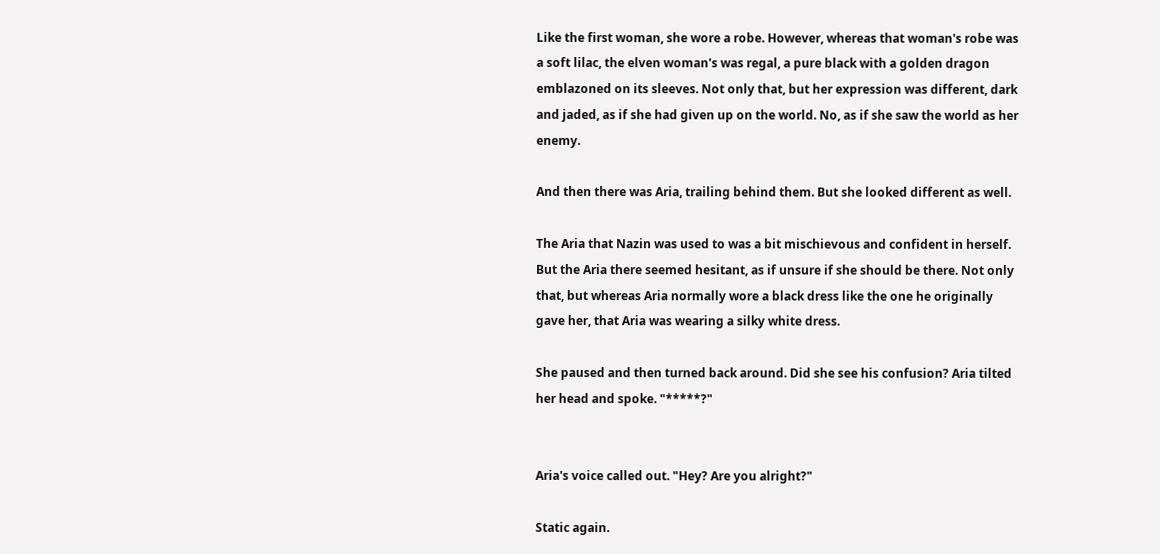Like the first woman, she wore a robe. However, whereas that woman's robe was a soft lilac, the elven woman's was regal, a pure black with a golden dragon emblazoned on its sleeves. Not only that, but her expression was different, dark and jaded, as if she had given up on the world. No, as if she saw the world as her enemy.

And then there was Aria, trailing behind them. But she looked different as well.

The Aria that Nazin was used to was a bit mischievous and confident in herself. But the Aria there seemed hesitant, as if unsure if she should be there. Not only that, but whereas Aria normally wore a black dress like the one he originally gave her, that Aria was wearing a silky white dress.

She paused and then turned back around. Did she see his confusion? Aria tilted her head and spoke. "*****?"


Aria's voice called out. "Hey? Are you alright?"

Static again.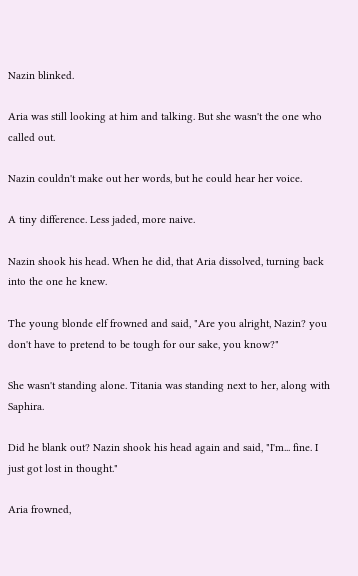Nazin blinked.

Aria was still looking at him and talking. But she wasn't the one who called out.

Nazin couldn't make out her words, but he could hear her voice.

A tiny difference. Less jaded, more naive.

Nazin shook his head. When he did, that Aria dissolved, turning back into the one he knew.

The young blonde elf frowned and said, "Are you alright, Nazin? you don't have to pretend to be tough for our sake, you know?"

She wasn't standing alone. Titania was standing next to her, along with Saphira.

Did he blank out? Nazin shook his head again and said, "I'm... fine. I just got lost in thought."

Aria frowned,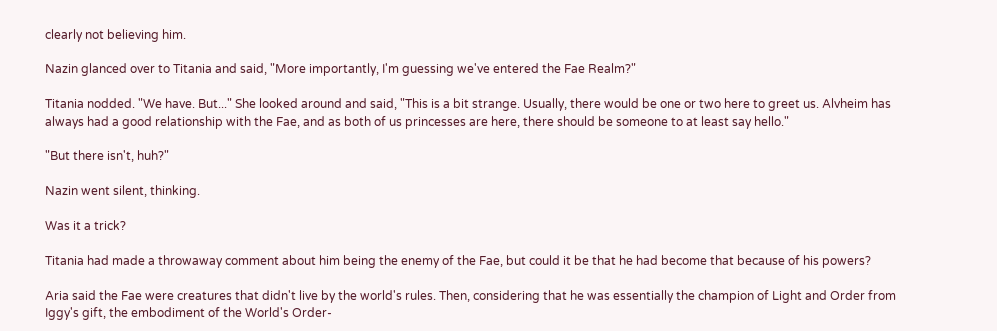clearly not believing him.

Nazin glanced over to Titania and said, "More importantly, I'm guessing we've entered the Fae Realm?"

Titania nodded. "We have. But..." She looked around and said, "This is a bit strange. Usually, there would be one or two here to greet us. Alvheim has always had a good relationship with the Fae, and as both of us princesses are here, there should be someone to at least say hello."

"But there isn't, huh?"

Nazin went silent, thinking.

Was it a trick?

Titania had made a throwaway comment about him being the enemy of the Fae, but could it be that he had become that because of his powers?

Aria said the Fae were creatures that didn't live by the world's rules. Then, considering that he was essentially the champion of Light and Order from Iggy's gift, the embodiment of the World's Order-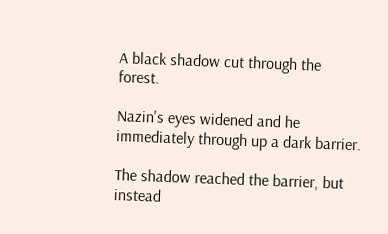A black shadow cut through the forest.

Nazin's eyes widened and he immediately through up a dark barrier.

The shadow reached the barrier, but instead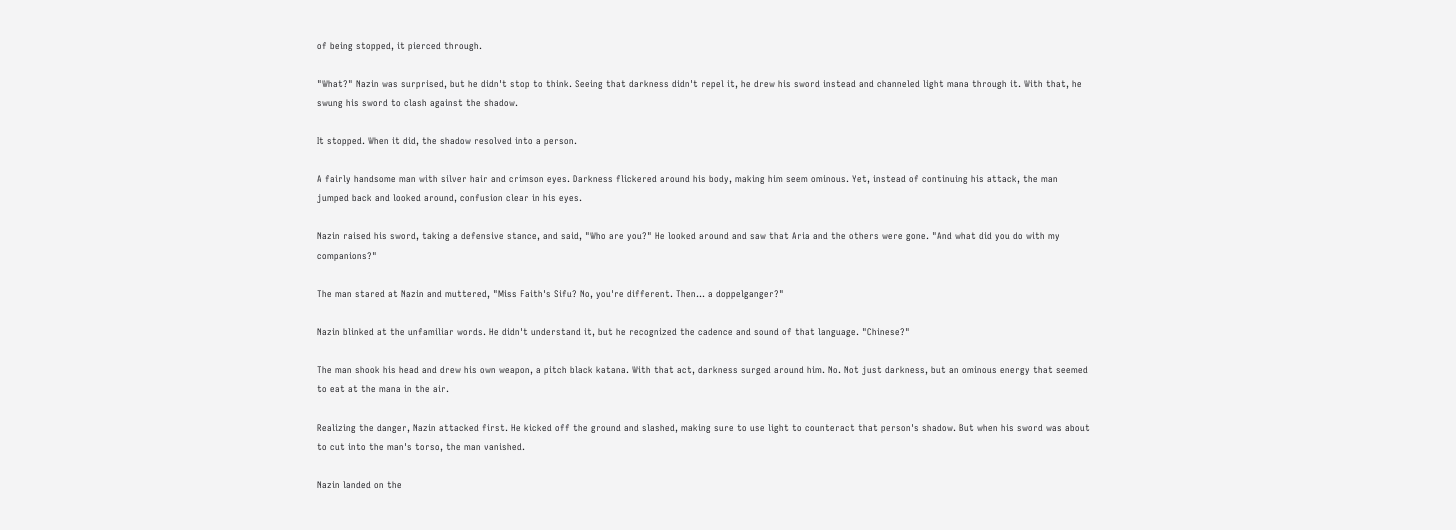of being stopped, it pierced through.

"What?" Nazin was surprised, but he didn't stop to think. Seeing that darkness didn't repel it, he drew his sword instead and channeled light mana through it. With that, he swung his sword to clash against the shadow.

It stopped. When it did, the shadow resolved into a person.

A fairly handsome man with silver hair and crimson eyes. Darkness flickered around his body, making him seem ominous. Yet, instead of continuing his attack, the man jumped back and looked around, confusion clear in his eyes.

Nazin raised his sword, taking a defensive stance, and said, "Who are you?" He looked around and saw that Aria and the others were gone. "And what did you do with my companions?"

The man stared at Nazin and muttered, "Miss Faith's Sifu? No, you're different. Then... a doppelganger?"

Nazin blinked at the unfamiliar words. He didn't understand it, but he recognized the cadence and sound of that language. "Chinese?"

The man shook his head and drew his own weapon, a pitch black katana. With that act, darkness surged around him. No. Not just darkness, but an ominous energy that seemed to eat at the mana in the air.

Realizing the danger, Nazin attacked first. He kicked off the ground and slashed, making sure to use light to counteract that person's shadow. But when his sword was about to cut into the man's torso, the man vanished.

Nazin landed on the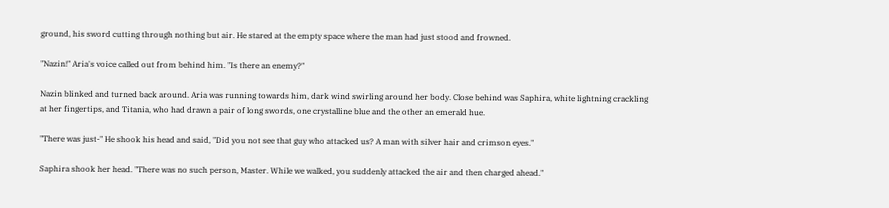ground, his sword cutting through nothing but air. He stared at the empty space where the man had just stood and frowned.

"Nazin!" Aria's voice called out from behind him. "Is there an enemy?"

Nazin blinked and turned back around. Aria was running towards him, dark wind swirling around her body. Close behind was Saphira, white lightning crackling at her fingertips, and Titania, who had drawn a pair of long swords, one crystalline blue and the other an emerald hue.

"There was just-" He shook his head and said, "Did you not see that guy who attacked us? A man with silver hair and crimson eyes."

Saphira shook her head. "There was no such person, Master. While we walked, you suddenly attacked the air and then charged ahead."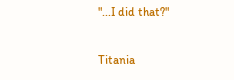"...I did that?"

Titania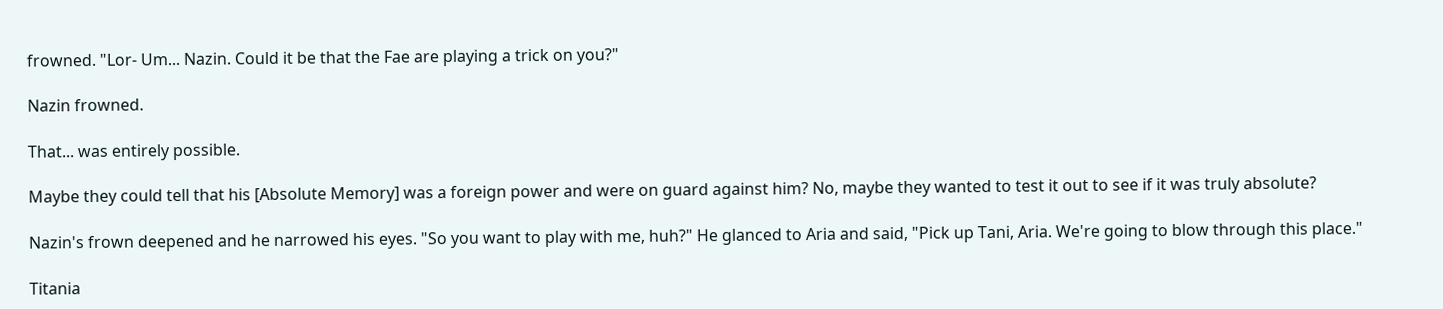frowned. "Lor- Um... Nazin. Could it be that the Fae are playing a trick on you?"

Nazin frowned.

That... was entirely possible.

Maybe they could tell that his [Absolute Memory] was a foreign power and were on guard against him? No, maybe they wanted to test it out to see if it was truly absolute?

Nazin's frown deepened and he narrowed his eyes. "So you want to play with me, huh?" He glanced to Aria and said, "Pick up Tani, Aria. We're going to blow through this place."

Titania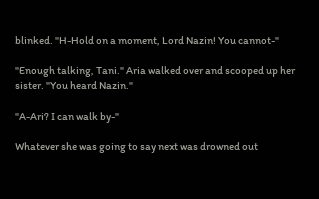blinked. "H-Hold on a moment, Lord Nazin! You cannot-"

"Enough talking, Tani." Aria walked over and scooped up her sister. "You heard Nazin."

"A-Ari? I can walk by-"

Whatever she was going to say next was drowned out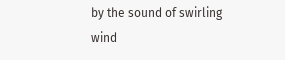by the sound of swirling wind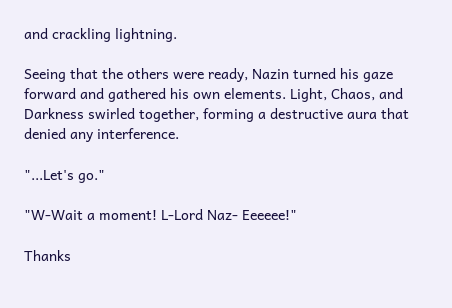and crackling lightning.

Seeing that the others were ready, Nazin turned his gaze forward and gathered his own elements. Light, Chaos, and Darkness swirled together, forming a destructive aura that denied any interference.

"...Let's go."

"W-Wait a moment! L-Lord Naz- Eeeeee!"

Thanks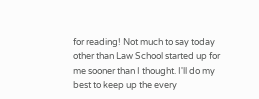for reading! Not much to say today other than Law School started up for me sooner than I thought. I'll do my best to keep up the every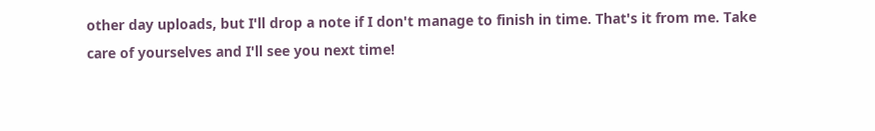other day uploads, but I'll drop a note if I don't manage to finish in time. That's it from me. Take care of yourselves and I'll see you next time!